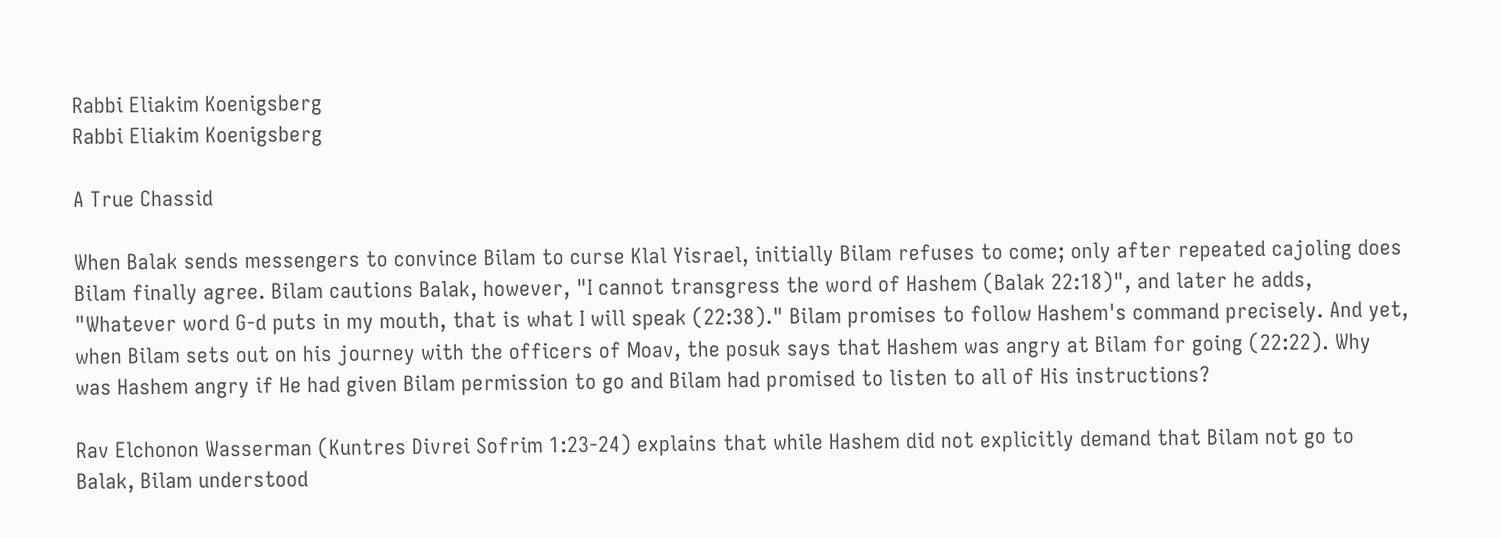Rabbi Eliakim Koenigsberg
Rabbi Eliakim Koenigsberg

A True Chassid

When Balak sends messengers to convince Bilam to curse Klal Yisrael, initially Bilam refuses to come; only after repeated cajoling does Bilam finally agree. Bilam cautions Balak, however, "I cannot transgress the word of Hashem (Balak 22:18)", and later he adds, "Whatever word G-d puts in my mouth, that is what I will speak (22:38)." Bilam promises to follow Hashem's command precisely. And yet, when Bilam sets out on his journey with the officers of Moav, the posuk says that Hashem was angry at Bilam for going (22:22). Why was Hashem angry if He had given Bilam permission to go and Bilam had promised to listen to all of His instructions?

Rav Elchonon Wasserman (Kuntres Divrei Sofrim 1:23-24) explains that while Hashem did not explicitly demand that Bilam not go to Balak, Bilam understood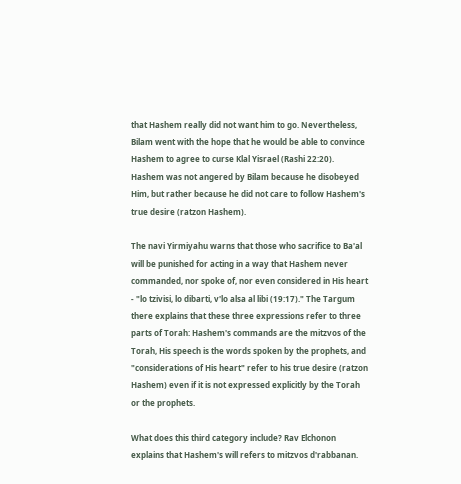that Hashem really did not want him to go. Nevertheless, Bilam went with the hope that he would be able to convince Hashem to agree to curse Klal Yisrael (Rashi 22:20). Hashem was not angered by Bilam because he disobeyed Him, but rather because he did not care to follow Hashem's true desire (ratzon Hashem).

The navi Yirmiyahu warns that those who sacrifice to Ba'al will be punished for acting in a way that Hashem never commanded, nor spoke of, nor even considered in His heart - "lo tzivisi, lo dibarti, v'lo alsa al libi (19:17)." The Targum there explains that these three expressions refer to three parts of Torah: Hashem's commands are the mitzvos of the Torah, His speech is the words spoken by the prophets, and "considerations of His heart" refer to his true desire (ratzon Hashem) even if it is not expressed explicitly by the Torah or the prophets.

What does this third category include? Rav Elchonon explains that Hashem's will refers to mitzvos d'rabbanan.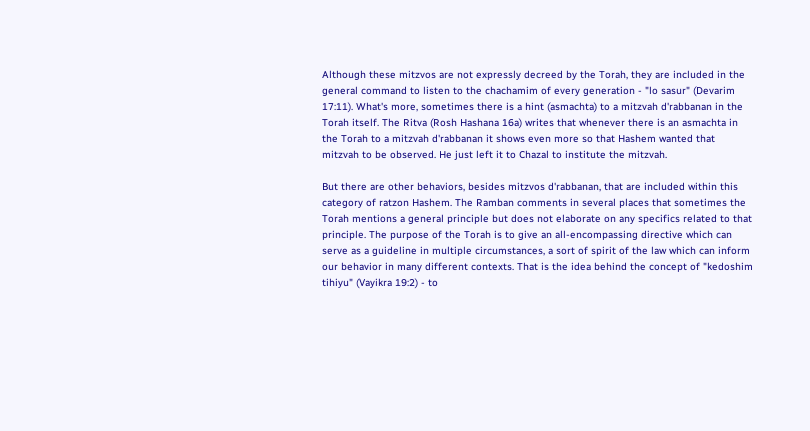Although these mitzvos are not expressly decreed by the Torah, they are included in the general command to listen to the chachamim of every generation - "lo sasur" (Devarim 17:11). What's more, sometimes there is a hint (asmachta) to a mitzvah d'rabbanan in the Torah itself. The Ritva (Rosh Hashana 16a) writes that whenever there is an asmachta in the Torah to a mitzvah d'rabbanan it shows even more so that Hashem wanted that mitzvah to be observed. He just left it to Chazal to institute the mitzvah.

But there are other behaviors, besides mitzvos d'rabbanan, that are included within this category of ratzon Hashem. The Ramban comments in several places that sometimes the Torah mentions a general principle but does not elaborate on any specifics related to that principle. The purpose of the Torah is to give an all-encompassing directive which can serve as a guideline in multiple circumstances, a sort of spirit of the law which can inform our behavior in many different contexts. That is the idea behind the concept of "kedoshim tihiyu" (Vayikra 19:2) - to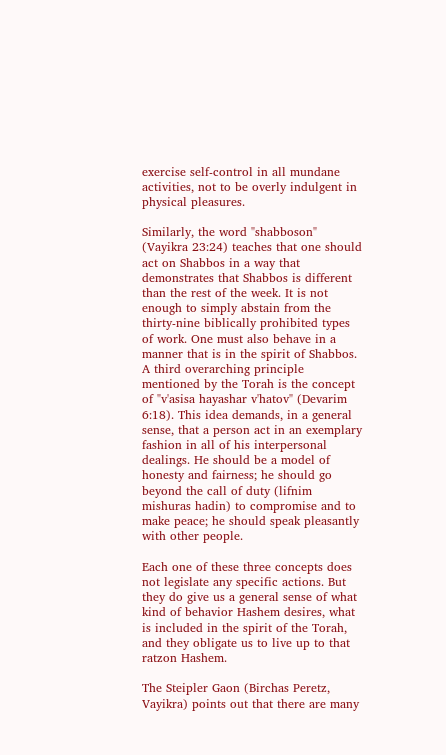exercise self-control in all mundane activities, not to be overly indulgent in physical pleasures.

Similarly, the word "shabboson" (Vayikra 23:24) teaches that one should act on Shabbos in a way that demonstrates that Shabbos is different than the rest of the week. It is not enough to simply abstain from the thirty-nine biblically prohibited types of work. One must also behave in a manner that is in the spirit of Shabbos. A third overarching principle mentioned by the Torah is the concept of "v'asisa hayashar v'hatov" (Devarim 6:18). This idea demands, in a general sense, that a person act in an exemplary fashion in all of his interpersonal dealings. He should be a model of honesty and fairness; he should go beyond the call of duty (lifnim mishuras hadin) to compromise and to make peace; he should speak pleasantly with other people.

Each one of these three concepts does not legislate any specific actions. But they do give us a general sense of what kind of behavior Hashem desires, what is included in the spirit of the Torah, and they obligate us to live up to that ratzon Hashem.

The Steipler Gaon (Birchas Peretz, Vayikra) points out that there are many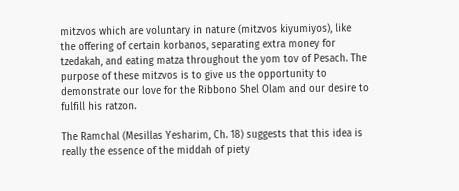mitzvos which are voluntary in nature (mitzvos kiyumiyos), like the offering of certain korbanos, separating extra money for tzedakah, and eating matza throughout the yom tov of Pesach. The purpose of these mitzvos is to give us the opportunity to demonstrate our love for the Ribbono Shel Olam and our desire to fulfill his ratzon.

The Ramchal (Mesillas Yesharim, Ch. 18) suggests that this idea is really the essence of the middah of piety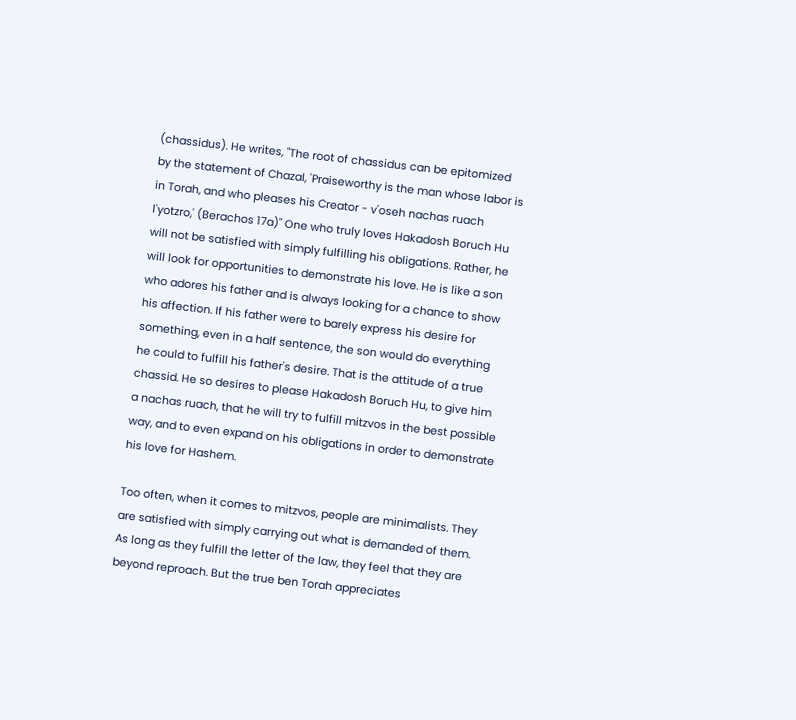(chassidus). He writes, "The root of chassidus can be epitomized by the statement of Chazal, 'Praiseworthy is the man whose labor is in Torah, and who pleases his Creator - v'oseh nachas ruach l'yotzro,' (Berachos 17a)" One who truly loves Hakadosh Boruch Hu will not be satisfied with simply fulfilling his obligations. Rather, he will look for opportunities to demonstrate his love. He is like a son who adores his father and is always looking for a chance to show his affection. If his father were to barely express his desire for something, even in a half sentence, the son would do everything he could to fulfill his father's desire. That is the attitude of a true chassid. He so desires to please Hakadosh Boruch Hu, to give him a nachas ruach, that he will try to fulfill mitzvos in the best possible way, and to even expand on his obligations in order to demonstrate his love for Hashem.

Too often, when it comes to mitzvos, people are minimalists. They are satisfied with simply carrying out what is demanded of them. As long as they fulfill the letter of the law, they feel that they are beyond reproach. But the true ben Torah appreciates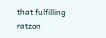that fulfilling ratzon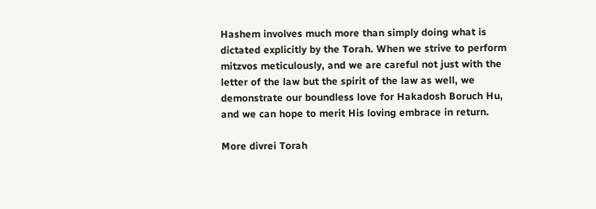Hashem involves much more than simply doing what is dictated explicitly by the Torah. When we strive to perform mitzvos meticulously, and we are careful not just with the letter of the law but the spirit of the law as well, we demonstrate our boundless love for Hakadosh Boruch Hu, and we can hope to merit His loving embrace in return.

More divrei Torah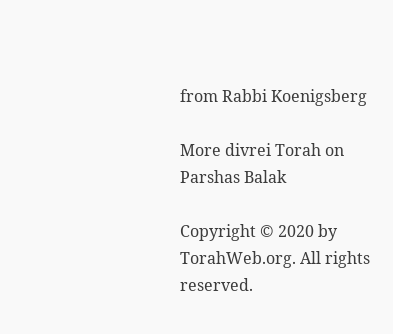from Rabbi Koenigsberg

More divrei Torah on Parshas Balak

Copyright © 2020 by TorahWeb.org. All rights reserved.